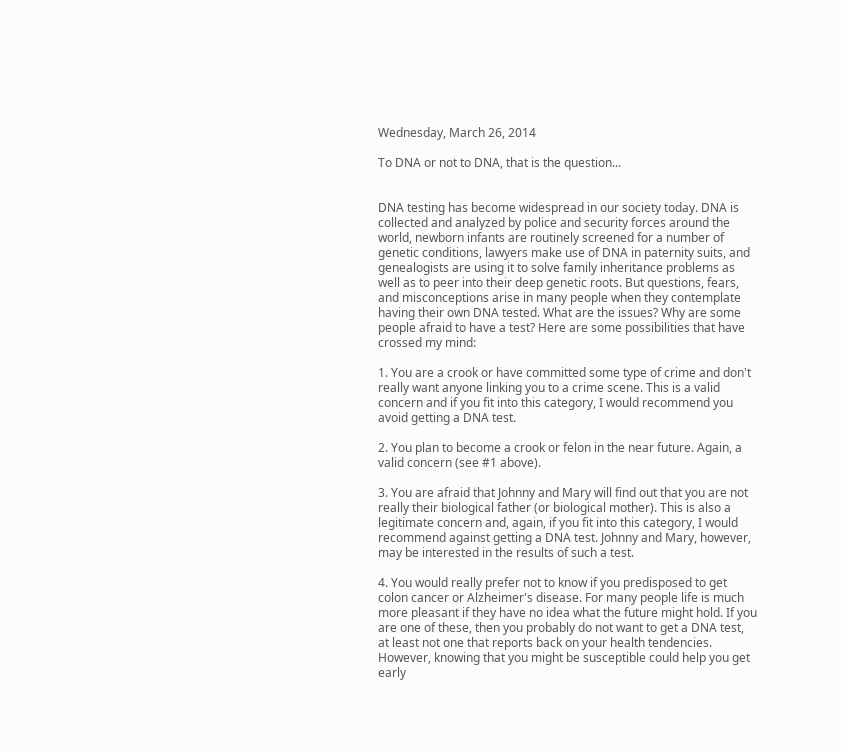Wednesday, March 26, 2014

To DNA or not to DNA, that is the question...


DNA testing has become widespread in our society today. DNA is collected and analyzed by police and security forces around the world, newborn infants are routinely screened for a number of genetic conditions, lawyers make use of DNA in paternity suits, and genealogists are using it to solve family inheritance problems as well as to peer into their deep genetic roots. But questions, fears, and misconceptions arise in many people when they contemplate having their own DNA tested. What are the issues? Why are some people afraid to have a test? Here are some possibilities that have crossed my mind:

1. You are a crook or have committed some type of crime and don't really want anyone linking you to a crime scene. This is a valid concern and if you fit into this category, I would recommend you avoid getting a DNA test.

2. You plan to become a crook or felon in the near future. Again, a valid concern (see #1 above).

3. You are afraid that Johnny and Mary will find out that you are not really their biological father (or biological mother). This is also a legitimate concern and, again, if you fit into this category, I would recommend against getting a DNA test. Johnny and Mary, however, may be interested in the results of such a test.

4. You would really prefer not to know if you predisposed to get colon cancer or Alzheimer's disease. For many people life is much more pleasant if they have no idea what the future might hold. If you are one of these, then you probably do not want to get a DNA test, at least not one that reports back on your health tendencies. However, knowing that you might be susceptible could help you get early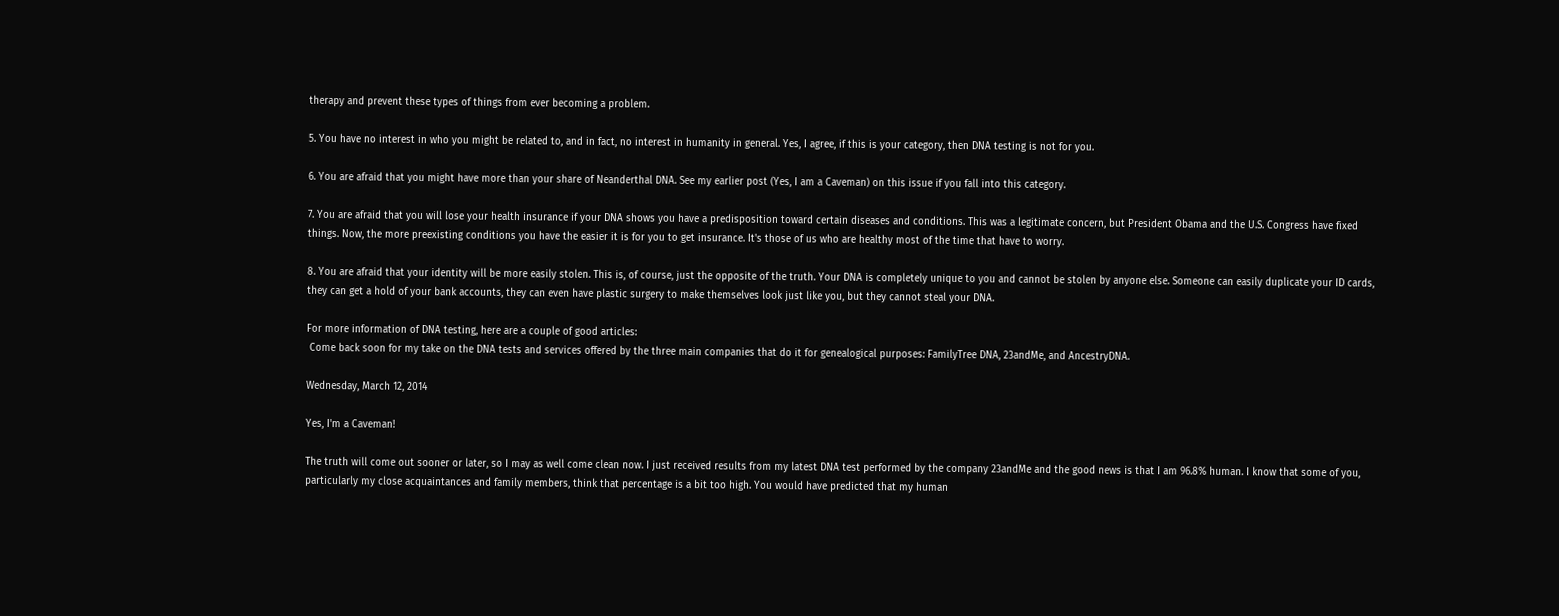therapy and prevent these types of things from ever becoming a problem.

5. You have no interest in who you might be related to, and in fact, no interest in humanity in general. Yes, I agree, if this is your category, then DNA testing is not for you.

6. You are afraid that you might have more than your share of Neanderthal DNA. See my earlier post (Yes, I am a Caveman) on this issue if you fall into this category.

7. You are afraid that you will lose your health insurance if your DNA shows you have a predisposition toward certain diseases and conditions. This was a legitimate concern, but President Obama and the U.S. Congress have fixed things. Now, the more preexisting conditions you have the easier it is for you to get insurance. It's those of us who are healthy most of the time that have to worry.

8. You are afraid that your identity will be more easily stolen. This is, of course, just the opposite of the truth. Your DNA is completely unique to you and cannot be stolen by anyone else. Someone can easily duplicate your ID cards, they can get a hold of your bank accounts, they can even have plastic surgery to make themselves look just like you, but they cannot steal your DNA.

For more information of DNA testing, here are a couple of good articles:
 Come back soon for my take on the DNA tests and services offered by the three main companies that do it for genealogical purposes: FamilyTree DNA, 23andMe, and AncestryDNA.

Wednesday, March 12, 2014

Yes, I'm a Caveman!

The truth will come out sooner or later, so I may as well come clean now. I just received results from my latest DNA test performed by the company 23andMe and the good news is that I am 96.8% human. I know that some of you, particularly my close acquaintances and family members, think that percentage is a bit too high. You would have predicted that my human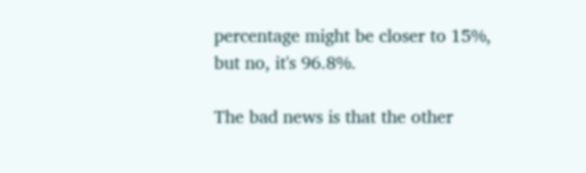percentage might be closer to 15%, but no, it's 96.8%.

The bad news is that the other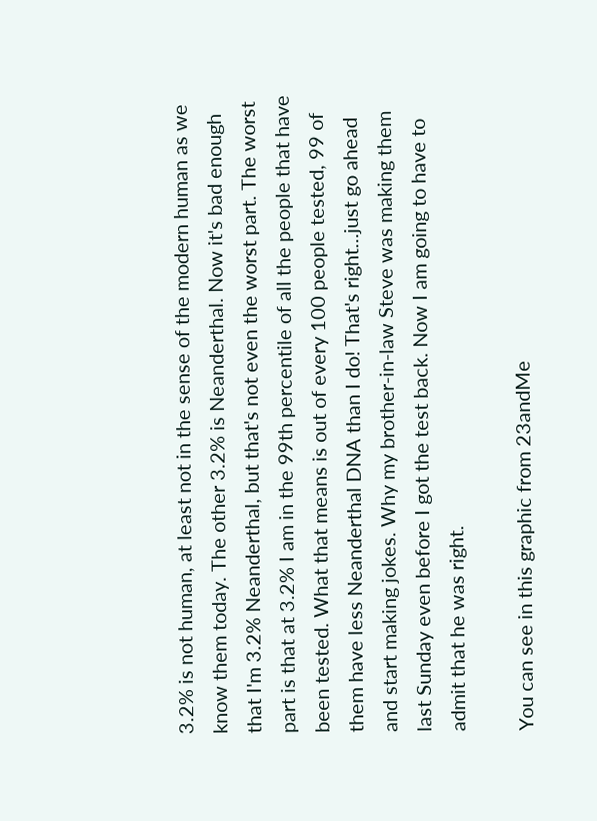3.2% is not human, at least not in the sense of the modern human as we know them today. The other 3.2% is Neanderthal. Now it's bad enough that I'm 3.2% Neanderthal, but that's not even the worst part. The worst part is that at 3.2% I am in the 99th percentile of all the people that have been tested. What that means is out of every 100 people tested, 99 of them have less Neanderthal DNA than I do! That's right...just go ahead and start making jokes. Why my brother-in-law Steve was making them last Sunday even before I got the test back. Now I am going to have to admit that he was right.

You can see in this graphic from 23andMe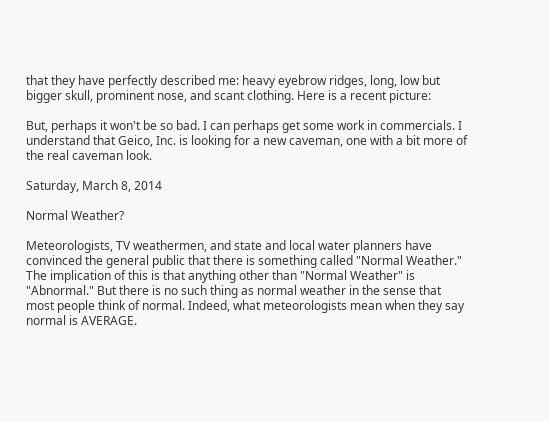that they have perfectly described me: heavy eyebrow ridges, long, low but bigger skull, prominent nose, and scant clothing. Here is a recent picture:

But, perhaps it won't be so bad. I can perhaps get some work in commercials. I understand that Geico, Inc. is looking for a new caveman, one with a bit more of the real caveman look.

Saturday, March 8, 2014

Normal Weather?

Meteorologists, TV weathermen, and state and local water planners have convinced the general public that there is something called "Normal Weather." The implication of this is that anything other than "Normal Weather" is "Abnormal." But there is no such thing as normal weather in the sense that most people think of normal. Indeed, what meteorologists mean when they say normal is AVERAGE.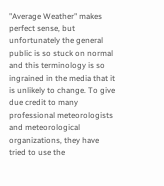"Average Weather" makes perfect sense, but unfortunately the general public is so stuck on normal and this terminology is so ingrained in the media that it is unlikely to change. To give due credit to many professional meteorologists and meteorological organizations, they have tried to use the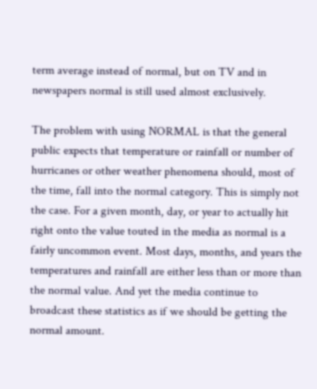term average instead of normal, but on TV and in newspapers normal is still used almost exclusively.

The problem with using NORMAL is that the general public expects that temperature or rainfall or number of hurricanes or other weather phenomena should, most of the time, fall into the normal category. This is simply not the case. For a given month, day, or year to actually hit right onto the value touted in the media as normal is a fairly uncommon event. Most days, months, and years the temperatures and rainfall are either less than or more than the normal value. And yet the media continue to broadcast these statistics as if we should be getting the normal amount.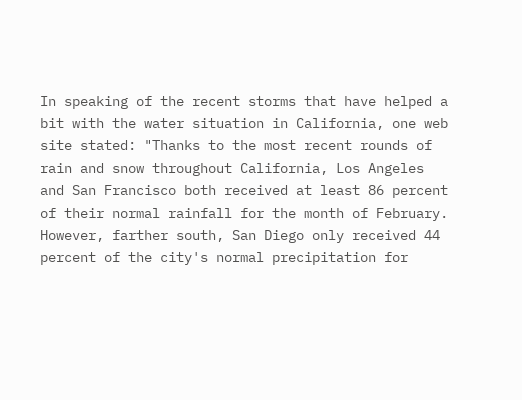In speaking of the recent storms that have helped a bit with the water situation in California, one web site stated: "Thanks to the most recent rounds of rain and snow throughout California, Los Angeles and San Francisco both received at least 86 percent of their normal rainfall for the month of February. However, farther south, San Diego only received 44 percent of the city's normal precipitation for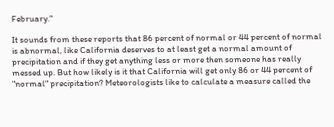February."

It sounds from these reports that 86 percent of normal or 44 percent of normal is abnormal, like California deserves to at least get a normal amount of precipitation and if they get anything less or more then someone has really messed up. But how likely is it that California will get only 86 or 44 percent of "normal" precipitation? Meteorologists like to calculate a measure called the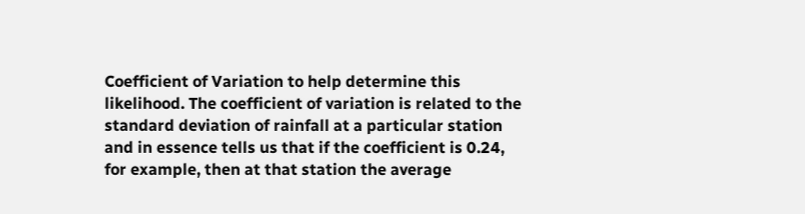Coefficient of Variation to help determine this likelihood. The coefficient of variation is related to the standard deviation of rainfall at a particular station and in essence tells us that if the coefficient is 0.24, for example, then at that station the average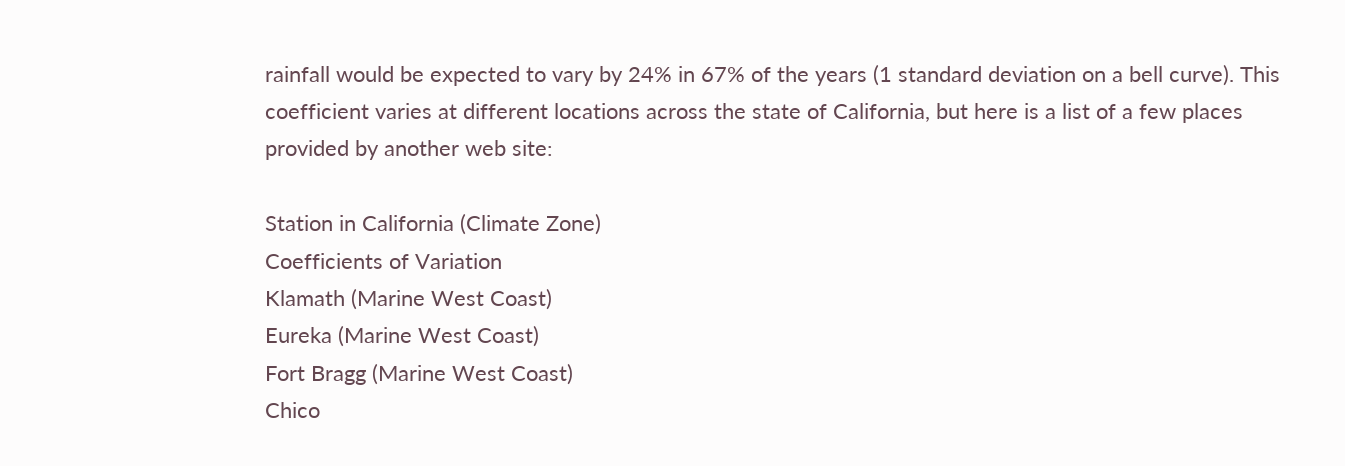rainfall would be expected to vary by 24% in 67% of the years (1 standard deviation on a bell curve). This coefficient varies at different locations across the state of California, but here is a list of a few places provided by another web site:

Station in California (Climate Zone)
Coefficients of Variation
Klamath (Marine West Coast)
Eureka (Marine West Coast)
Fort Bragg (Marine West Coast)
Chico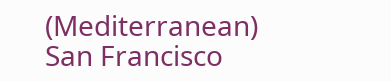(Mediterranean)
San Francisco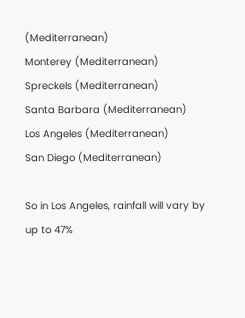(Mediterranean)
Monterey (Mediterranean)
Spreckels (Mediterranean)
Santa Barbara (Mediterranean)
Los Angeles (Mediterranean)
San Diego (Mediterranean)

So in Los Angeles, rainfall will vary by up to 47%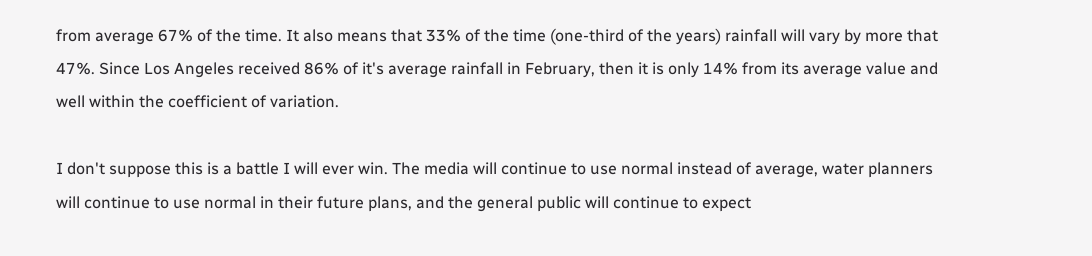from average 67% of the time. It also means that 33% of the time (one-third of the years) rainfall will vary by more that 47%. Since Los Angeles received 86% of it's average rainfall in February, then it is only 14% from its average value and well within the coefficient of variation.

I don't suppose this is a battle I will ever win. The media will continue to use normal instead of average, water planners will continue to use normal in their future plans, and the general public will continue to expect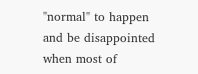"normal" to happen and be disappointed when most of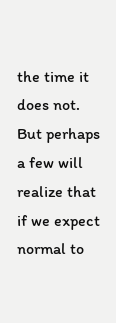the time it does not. But perhaps a few will realize that if we expect normal to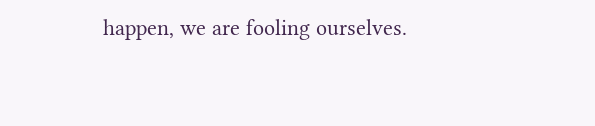happen, we are fooling ourselves.